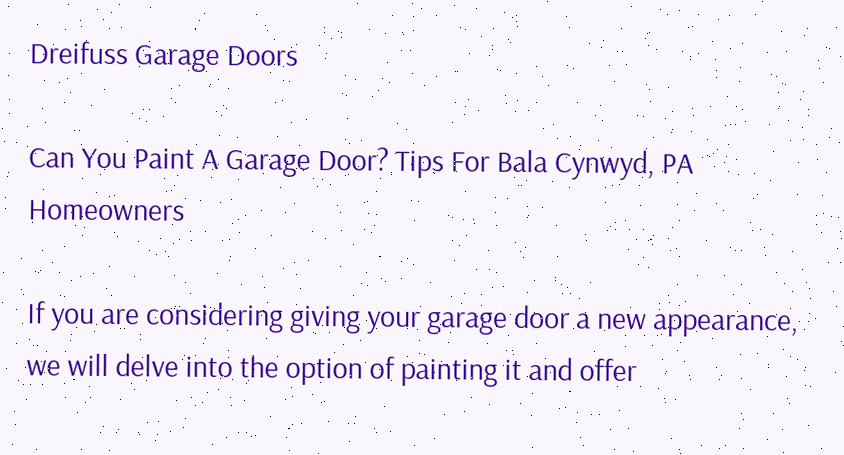Dreifuss Garage Doors

Can You Paint A Garage Door? Tips For Bala Cynwyd, PA Homeowners

If you are considering giving your garage door a new appearance, we will delve into the option of painting it and offer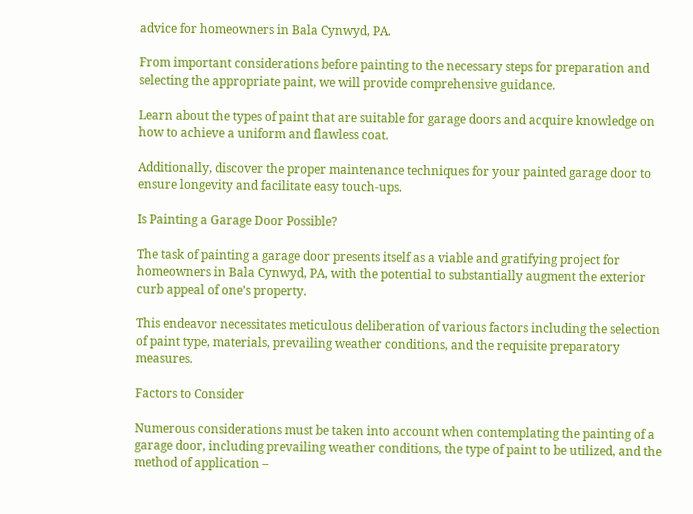advice for homeowners in Bala Cynwyd, PA.

From important considerations before painting to the necessary steps for preparation and selecting the appropriate paint, we will provide comprehensive guidance.

Learn about the types of paint that are suitable for garage doors and acquire knowledge on how to achieve a uniform and flawless coat.

Additionally, discover the proper maintenance techniques for your painted garage door to ensure longevity and facilitate easy touch-ups.

Is Painting a Garage Door Possible?

The task of painting a garage door presents itself as a viable and gratifying project for homeowners in Bala Cynwyd, PA, with the potential to substantially augment the exterior curb appeal of one’s property.

This endeavor necessitates meticulous deliberation of various factors including the selection of paint type, materials, prevailing weather conditions, and the requisite preparatory measures.

Factors to Consider

Numerous considerations must be taken into account when contemplating the painting of a garage door, including prevailing weather conditions, the type of paint to be utilized, and the method of application –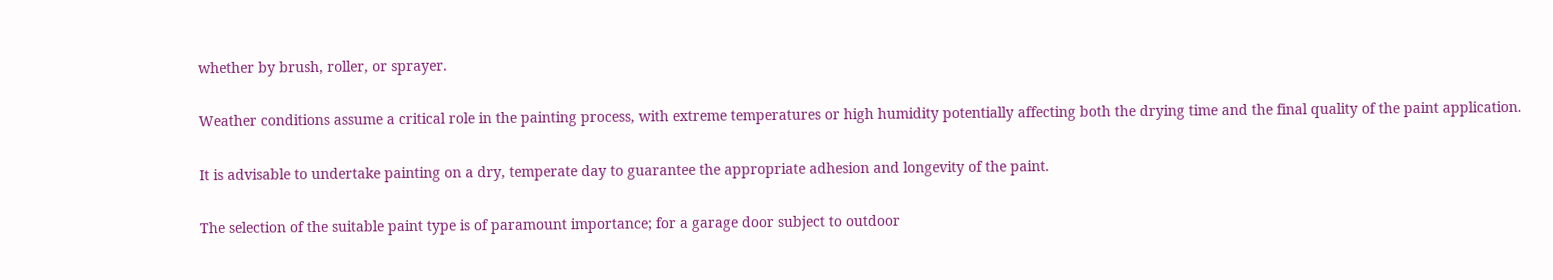whether by brush, roller, or sprayer.

Weather conditions assume a critical role in the painting process, with extreme temperatures or high humidity potentially affecting both the drying time and the final quality of the paint application.

It is advisable to undertake painting on a dry, temperate day to guarantee the appropriate adhesion and longevity of the paint.

The selection of the suitable paint type is of paramount importance; for a garage door subject to outdoor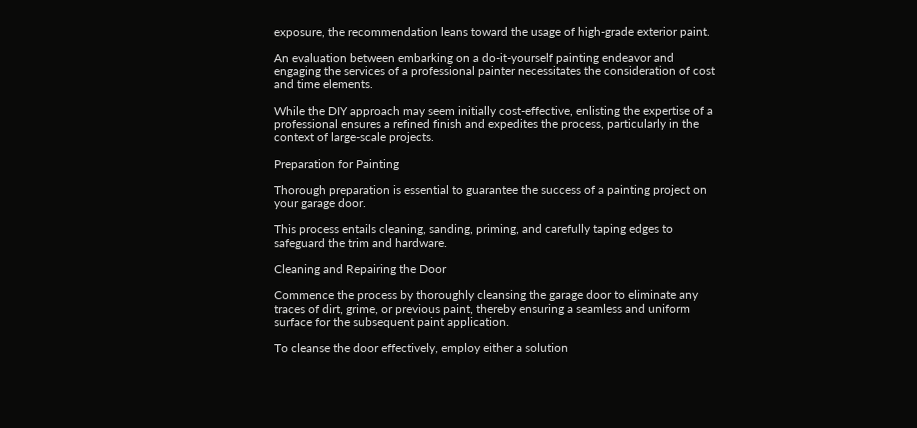exposure, the recommendation leans toward the usage of high-grade exterior paint.

An evaluation between embarking on a do-it-yourself painting endeavor and engaging the services of a professional painter necessitates the consideration of cost and time elements.

While the DIY approach may seem initially cost-effective, enlisting the expertise of a professional ensures a refined finish and expedites the process, particularly in the context of large-scale projects.

Preparation for Painting

Thorough preparation is essential to guarantee the success of a painting project on your garage door.

This process entails cleaning, sanding, priming, and carefully taping edges to safeguard the trim and hardware.

Cleaning and Repairing the Door

Commence the process by thoroughly cleansing the garage door to eliminate any traces of dirt, grime, or previous paint, thereby ensuring a seamless and uniform surface for the subsequent paint application.

To cleanse the door effectively, employ either a solution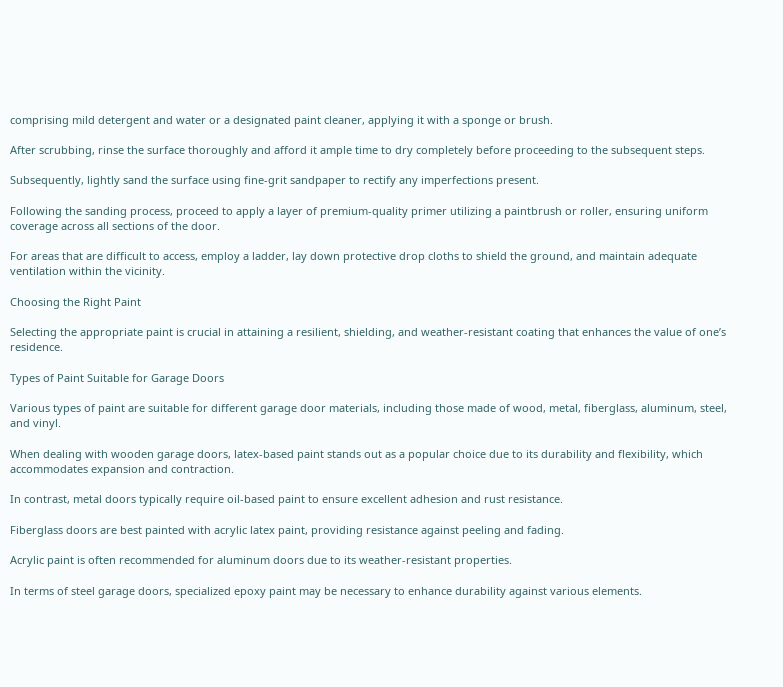comprising mild detergent and water or a designated paint cleaner, applying it with a sponge or brush.

After scrubbing, rinse the surface thoroughly and afford it ample time to dry completely before proceeding to the subsequent steps.

Subsequently, lightly sand the surface using fine-grit sandpaper to rectify any imperfections present.

Following the sanding process, proceed to apply a layer of premium-quality primer utilizing a paintbrush or roller, ensuring uniform coverage across all sections of the door.

For areas that are difficult to access, employ a ladder, lay down protective drop cloths to shield the ground, and maintain adequate ventilation within the vicinity.

Choosing the Right Paint

Selecting the appropriate paint is crucial in attaining a resilient, shielding, and weather-resistant coating that enhances the value of one’s residence.

Types of Paint Suitable for Garage Doors

Various types of paint are suitable for different garage door materials, including those made of wood, metal, fiberglass, aluminum, steel, and vinyl.

When dealing with wooden garage doors, latex-based paint stands out as a popular choice due to its durability and flexibility, which accommodates expansion and contraction.

In contrast, metal doors typically require oil-based paint to ensure excellent adhesion and rust resistance.

Fiberglass doors are best painted with acrylic latex paint, providing resistance against peeling and fading.

Acrylic paint is often recommended for aluminum doors due to its weather-resistant properties.

In terms of steel garage doors, specialized epoxy paint may be necessary to enhance durability against various elements.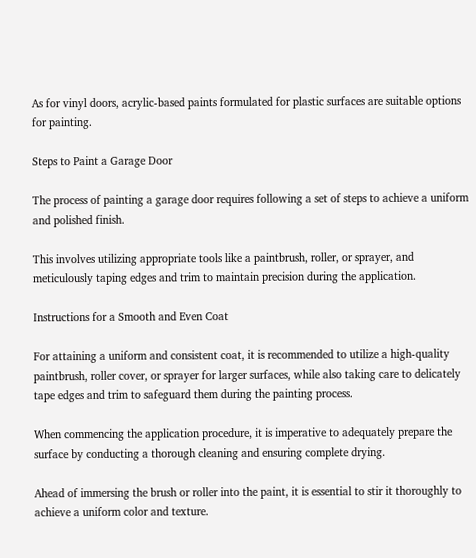As for vinyl doors, acrylic-based paints formulated for plastic surfaces are suitable options for painting.

Steps to Paint a Garage Door

The process of painting a garage door requires following a set of steps to achieve a uniform and polished finish.

This involves utilizing appropriate tools like a paintbrush, roller, or sprayer, and meticulously taping edges and trim to maintain precision during the application.

Instructions for a Smooth and Even Coat

For attaining a uniform and consistent coat, it is recommended to utilize a high-quality paintbrush, roller cover, or sprayer for larger surfaces, while also taking care to delicately tape edges and trim to safeguard them during the painting process.

When commencing the application procedure, it is imperative to adequately prepare the surface by conducting a thorough cleaning and ensuring complete drying.

Ahead of immersing the brush or roller into the paint, it is essential to stir it thoroughly to achieve a uniform color and texture.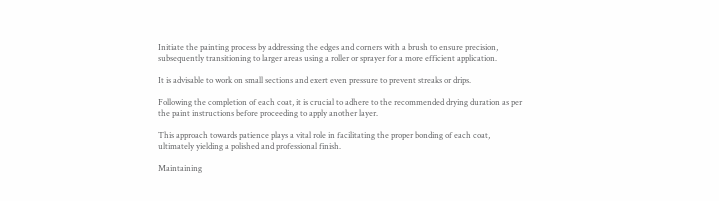Initiate the painting process by addressing the edges and corners with a brush to ensure precision, subsequently transitioning to larger areas using a roller or sprayer for a more efficient application.

It is advisable to work on small sections and exert even pressure to prevent streaks or drips.

Following the completion of each coat, it is crucial to adhere to the recommended drying duration as per the paint instructions before proceeding to apply another layer.

This approach towards patience plays a vital role in facilitating the proper bonding of each coat, ultimately yielding a polished and professional finish.

Maintaining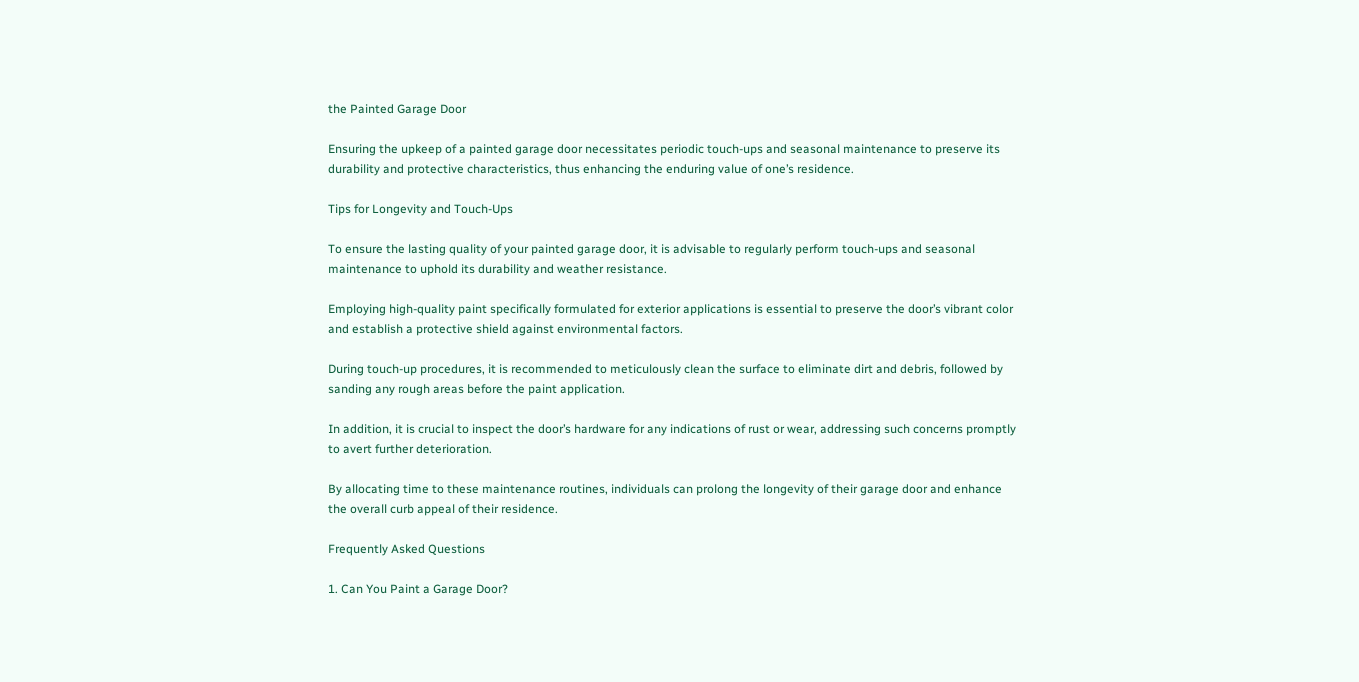the Painted Garage Door

Ensuring the upkeep of a painted garage door necessitates periodic touch-ups and seasonal maintenance to preserve its durability and protective characteristics, thus enhancing the enduring value of one’s residence.

Tips for Longevity and Touch-Ups

To ensure the lasting quality of your painted garage door, it is advisable to regularly perform touch-ups and seasonal maintenance to uphold its durability and weather resistance.

Employing high-quality paint specifically formulated for exterior applications is essential to preserve the door’s vibrant color and establish a protective shield against environmental factors.

During touch-up procedures, it is recommended to meticulously clean the surface to eliminate dirt and debris, followed by sanding any rough areas before the paint application.

In addition, it is crucial to inspect the door’s hardware for any indications of rust or wear, addressing such concerns promptly to avert further deterioration.

By allocating time to these maintenance routines, individuals can prolong the longevity of their garage door and enhance the overall curb appeal of their residence.

Frequently Asked Questions

1. Can You Paint a Garage Door?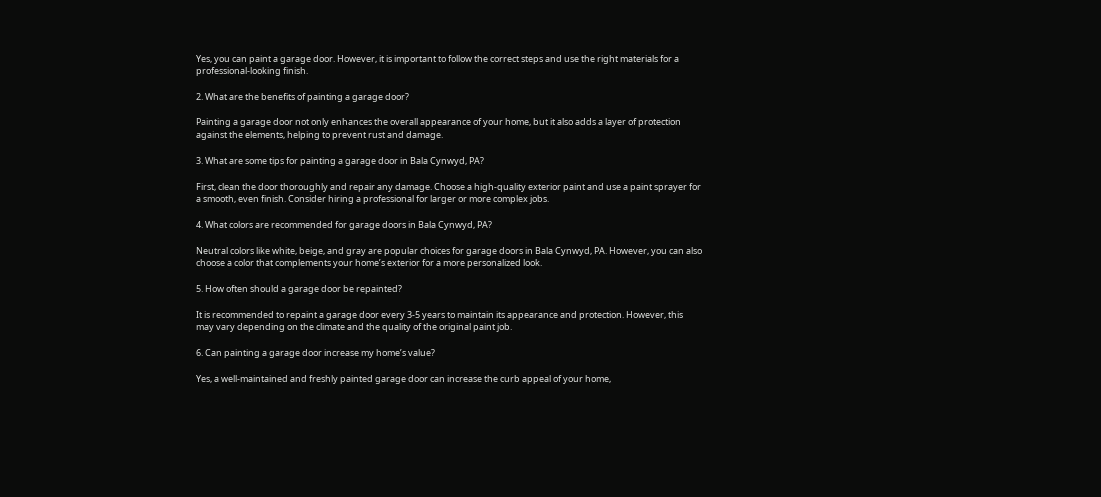Yes, you can paint a garage door. However, it is important to follow the correct steps and use the right materials for a professional-looking finish.

2. What are the benefits of painting a garage door?

Painting a garage door not only enhances the overall appearance of your home, but it also adds a layer of protection against the elements, helping to prevent rust and damage.

3. What are some tips for painting a garage door in Bala Cynwyd, PA?

First, clean the door thoroughly and repair any damage. Choose a high-quality exterior paint and use a paint sprayer for a smooth, even finish. Consider hiring a professional for larger or more complex jobs.

4. What colors are recommended for garage doors in Bala Cynwyd, PA?

Neutral colors like white, beige, and gray are popular choices for garage doors in Bala Cynwyd, PA. However, you can also choose a color that complements your home’s exterior for a more personalized look.

5. How often should a garage door be repainted?

It is recommended to repaint a garage door every 3-5 years to maintain its appearance and protection. However, this may vary depending on the climate and the quality of the original paint job.

6. Can painting a garage door increase my home’s value?

Yes, a well-maintained and freshly painted garage door can increase the curb appeal of your home,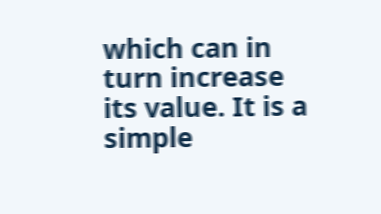which can in turn increase its value. It is a simple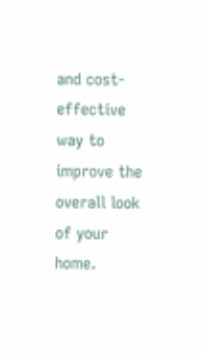and cost-effective way to improve the overall look of your home.